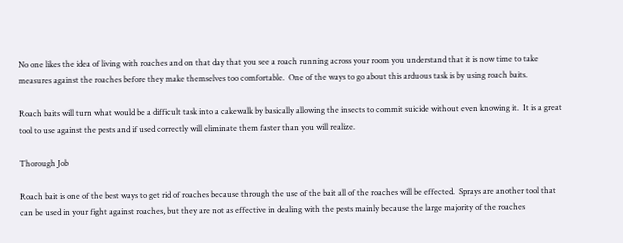No one likes the idea of living with roaches and on that day that you see a roach running across your room you understand that it is now time to take measures against the roaches before they make themselves too comfortable.  One of the ways to go about this arduous task is by using roach baits.

Roach baits will turn what would be a difficult task into a cakewalk by basically allowing the insects to commit suicide without even knowing it.  It is a great tool to use against the pests and if used correctly will eliminate them faster than you will realize.

Thorough Job

Roach bait is one of the best ways to get rid of roaches because through the use of the bait all of the roaches will be effected.  Sprays are another tool that can be used in your fight against roaches, but they are not as effective in dealing with the pests mainly because the large majority of the roaches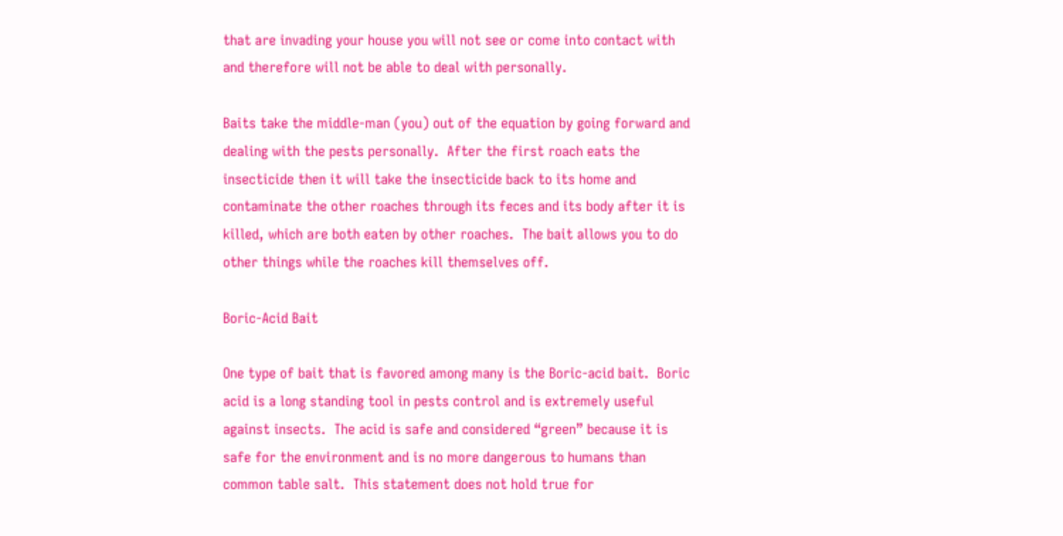that are invading your house you will not see or come into contact with and therefore will not be able to deal with personally.

Baits take the middle-man (you) out of the equation by going forward and dealing with the pests personally.  After the first roach eats the insecticide then it will take the insecticide back to its home and contaminate the other roaches through its feces and its body after it is killed, which are both eaten by other roaches.  The bait allows you to do other things while the roaches kill themselves off.

Boric-Acid Bait

One type of bait that is favored among many is the Boric-acid bait.  Boric acid is a long standing tool in pests control and is extremely useful against insects.  The acid is safe and considered “green” because it is safe for the environment and is no more dangerous to humans than common table salt.  This statement does not hold true for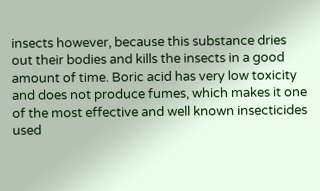insects however, because this substance dries out their bodies and kills the insects in a good amount of time. Boric acid has very low toxicity and does not produce fumes, which makes it one of the most effective and well known insecticides used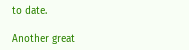to date.

Another great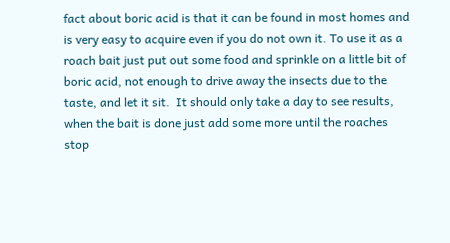fact about boric acid is that it can be found in most homes and is very easy to acquire even if you do not own it. To use it as a roach bait just put out some food and sprinkle on a little bit of boric acid, not enough to drive away the insects due to the taste, and let it sit.  It should only take a day to see results, when the bait is done just add some more until the roaches stop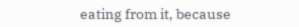eating from it, because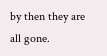by then they are all gone.